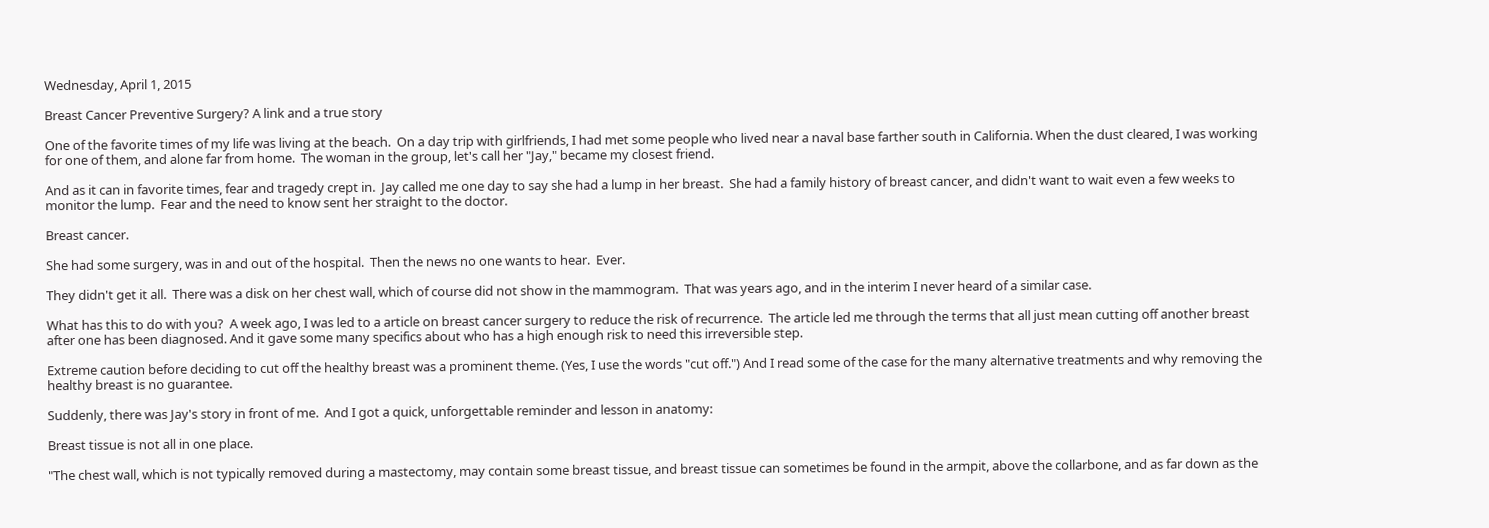Wednesday, April 1, 2015

Breast Cancer Preventive Surgery? A link and a true story

One of the favorite times of my life was living at the beach.  On a day trip with girlfriends, I had met some people who lived near a naval base farther south in California. When the dust cleared, I was working for one of them, and alone far from home.  The woman in the group, let's call her "Jay," became my closest friend.

And as it can in favorite times, fear and tragedy crept in.  Jay called me one day to say she had a lump in her breast.  She had a family history of breast cancer, and didn't want to wait even a few weeks to monitor the lump.  Fear and the need to know sent her straight to the doctor.

Breast cancer.

She had some surgery, was in and out of the hospital.  Then the news no one wants to hear.  Ever.

They didn't get it all.  There was a disk on her chest wall, which of course did not show in the mammogram.  That was years ago, and in the interim I never heard of a similar case.

What has this to do with you?  A week ago, I was led to a article on breast cancer surgery to reduce the risk of recurrence.  The article led me through the terms that all just mean cutting off another breast after one has been diagnosed. And it gave some many specifics about who has a high enough risk to need this irreversible step.

Extreme caution before deciding to cut off the healthy breast was a prominent theme. (Yes, I use the words "cut off.") And I read some of the case for the many alternative treatments and why removing the healthy breast is no guarantee.

Suddenly, there was Jay's story in front of me.  And I got a quick, unforgettable reminder and lesson in anatomy:

Breast tissue is not all in one place.

"The chest wall, which is not typically removed during a mastectomy, may contain some breast tissue, and breast tissue can sometimes be found in the armpit, above the collarbone, and as far down as the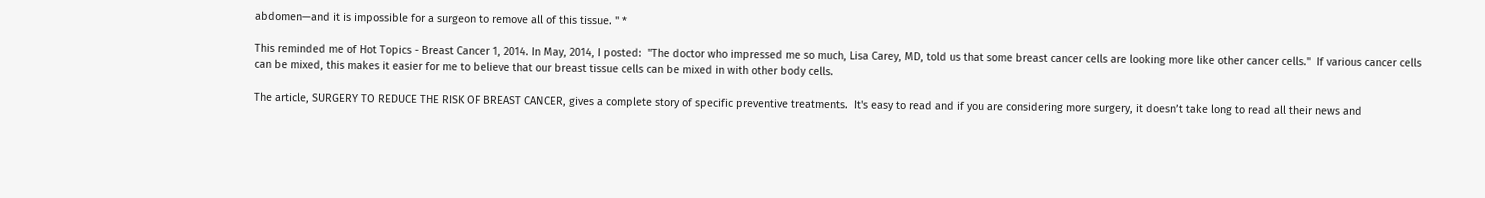abdomen—and it is impossible for a surgeon to remove all of this tissue. " *

This reminded me of Hot Topics - Breast Cancer 1, 2014. In May, 2014, I posted:  "The doctor who impressed me so much, Lisa Carey, MD, told us that some breast cancer cells are looking more like other cancer cells."  If various cancer cells can be mixed, this makes it easier for me to believe that our breast tissue cells can be mixed in with other body cells.

The article, SURGERY TO REDUCE THE RISK OF BREAST CANCER, gives a complete story of specific preventive treatments.  It's easy to read and if you are considering more surgery, it doesn’t take long to read all their news and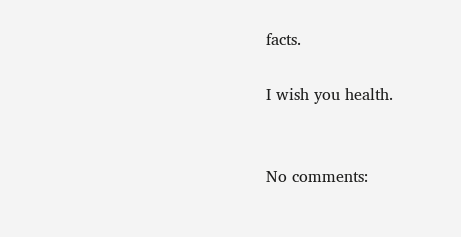facts.

I wish you health.


No comments: